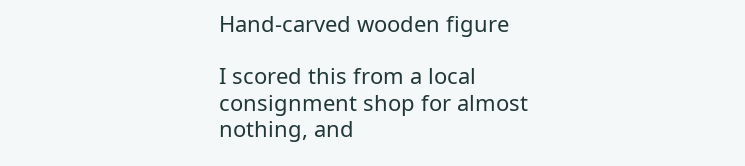Hand-carved wooden figure

I scored this from a local consignment shop for almost nothing, and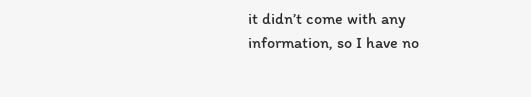it didn’t come with any information, so I have no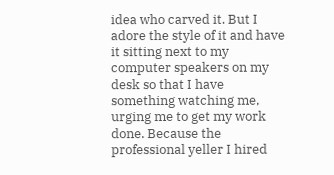idea who carved it. But I adore the style of it and have it sitting next to my computer speakers on my desk so that I have something watching me, urging me to get my work done. Because the professional yeller I hired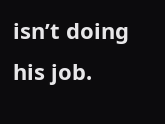isn’t doing his job.